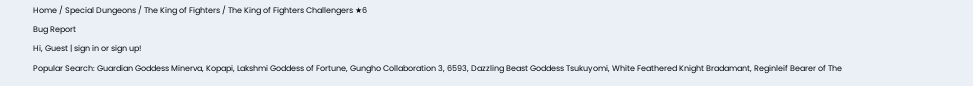Home / Special Dungeons / The King of Fighters / The King of Fighters Challengers ★6
Bug Report
Hi, Guest | sign in or sign up!
Popular Search: Guardian Goddess Minerva, Kopapi, Lakshmi Goddess of Fortune, Gungho Collaboration 3, 6593, Dazzling Beast Goddess Tsukuyomi, White Feathered Knight Bradamant, Reginleif Bearer of The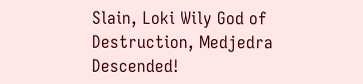Slain, Loki Wily God of Destruction, Medjedra Descended!